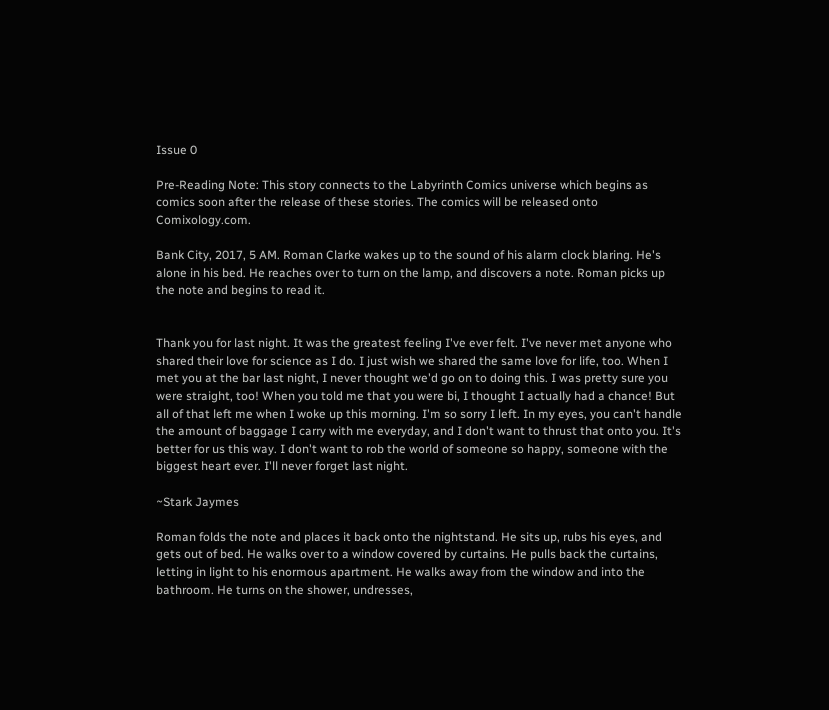Issue 0

Pre-Reading Note: This story connects to the Labyrinth Comics universe which begins as comics soon after the release of these stories. The comics will be released onto Comixology.com.

Bank City, 2017, 5 AM. Roman Clarke wakes up to the sound of his alarm clock blaring. He's alone in his bed. He reaches over to turn on the lamp, and discovers a note. Roman picks up the note and begins to read it.


Thank you for last night. It was the greatest feeling I've ever felt. I've never met anyone who shared their love for science as I do. I just wish we shared the same love for life, too. When I met you at the bar last night, I never thought we'd go on to doing this. I was pretty sure you were straight, too! When you told me that you were bi, I thought I actually had a chance! But all of that left me when I woke up this morning. I'm so sorry I left. In my eyes, you can't handle the amount of baggage I carry with me everyday, and I don't want to thrust that onto you. It's better for us this way. I don't want to rob the world of someone so happy, someone with the biggest heart ever. I'll never forget last night.

~Stark Jaymes

Roman folds the note and places it back onto the nightstand. He sits up, rubs his eyes, and gets out of bed. He walks over to a window covered by curtains. He pulls back the curtains, letting in light to his enormous apartment. He walks away from the window and into the bathroom. He turns on the shower, undresses,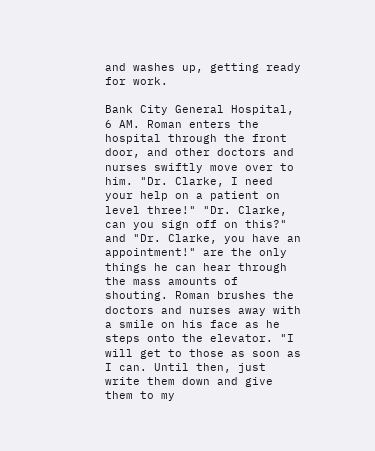and washes up, getting ready for work.

Bank City General Hospital, 6 AM. Roman enters the hospital through the front door, and other doctors and nurses swiftly move over to him. "Dr. Clarke, I need your help on a patient on level three!" "Dr. Clarke, can you sign off on this?" and "Dr. Clarke, you have an appointment!" are the only things he can hear through the mass amounts of shouting. Roman brushes the doctors and nurses away with a smile on his face as he steps onto the elevator. "I will get to those as soon as I can. Until then, just write them down and give them to my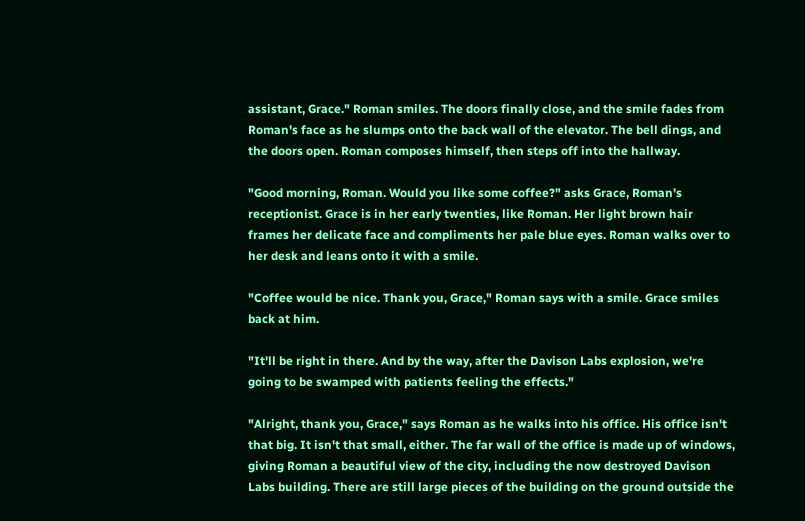assistant, Grace." Roman smiles. The doors finally close, and the smile fades from Roman's face as he slumps onto the back wall of the elevator. The bell dings, and the doors open. Roman composes himself, then steps off into the hallway.

"Good morning, Roman. Would you like some coffee?" asks Grace, Roman's receptionist. Grace is in her early twenties, like Roman. Her light brown hair frames her delicate face and compliments her pale blue eyes. Roman walks over to her desk and leans onto it with a smile.

"Coffee would be nice. Thank you, Grace," Roman says with a smile. Grace smiles back at him.

"It'll be right in there. And by the way, after the Davison Labs explosion, we're going to be swamped with patients feeling the effects."

"Alright, thank you, Grace," says Roman as he walks into his office. His office isn't that big. It isn't that small, either. The far wall of the office is made up of windows, giving Roman a beautiful view of the city, including the now destroyed Davison Labs building. There are still large pieces of the building on the ground outside the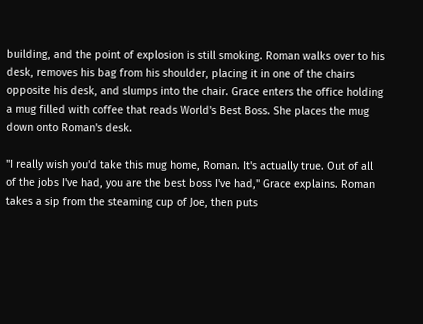building, and the point of explosion is still smoking. Roman walks over to his desk, removes his bag from his shoulder, placing it in one of the chairs opposite his desk, and slumps into the chair. Grace enters the office holding a mug filled with coffee that reads World's Best Boss. She places the mug down onto Roman's desk.

"I really wish you'd take this mug home, Roman. It's actually true. Out of all of the jobs I've had, you are the best boss I've had," Grace explains. Roman takes a sip from the steaming cup of Joe, then puts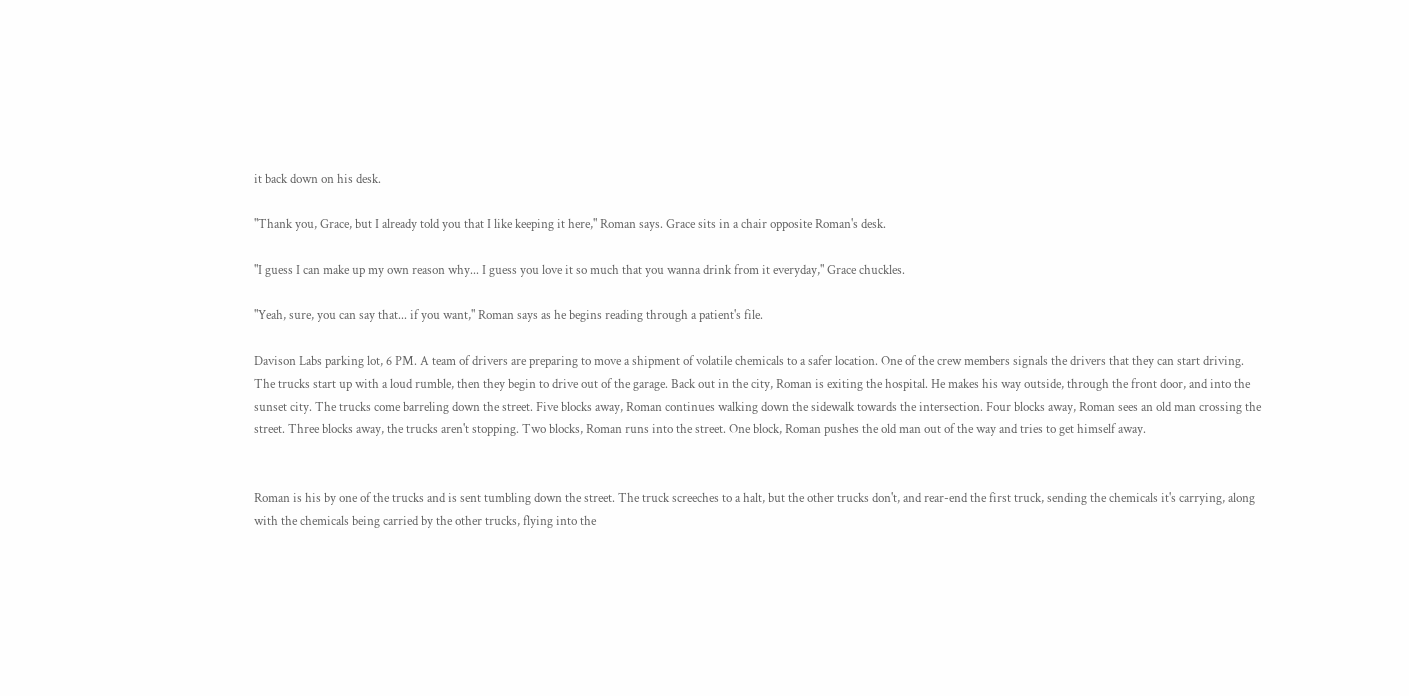it back down on his desk.

"Thank you, Grace, but I already told you that I like keeping it here," Roman says. Grace sits in a chair opposite Roman's desk.

"I guess I can make up my own reason why... I guess you love it so much that you wanna drink from it everyday," Grace chuckles.

"Yeah, sure, you can say that... if you want," Roman says as he begins reading through a patient's file.

Davison Labs parking lot, 6 PM. A team of drivers are preparing to move a shipment of volatile chemicals to a safer location. One of the crew members signals the drivers that they can start driving. The trucks start up with a loud rumble, then they begin to drive out of the garage. Back out in the city, Roman is exiting the hospital. He makes his way outside, through the front door, and into the sunset city. The trucks come barreling down the street. Five blocks away, Roman continues walking down the sidewalk towards the intersection. Four blocks away, Roman sees an old man crossing the street. Three blocks away, the trucks aren't stopping. Two blocks, Roman runs into the street. One block, Roman pushes the old man out of the way and tries to get himself away.


Roman is his by one of the trucks and is sent tumbling down the street. The truck screeches to a halt, but the other trucks don't, and rear-end the first truck, sending the chemicals it's carrying, along with the chemicals being carried by the other trucks, flying into the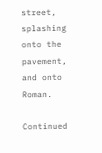street, splashing onto the pavement, and onto Roman.

Continued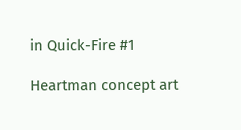in Quick-Fire #1

Heartman concept art